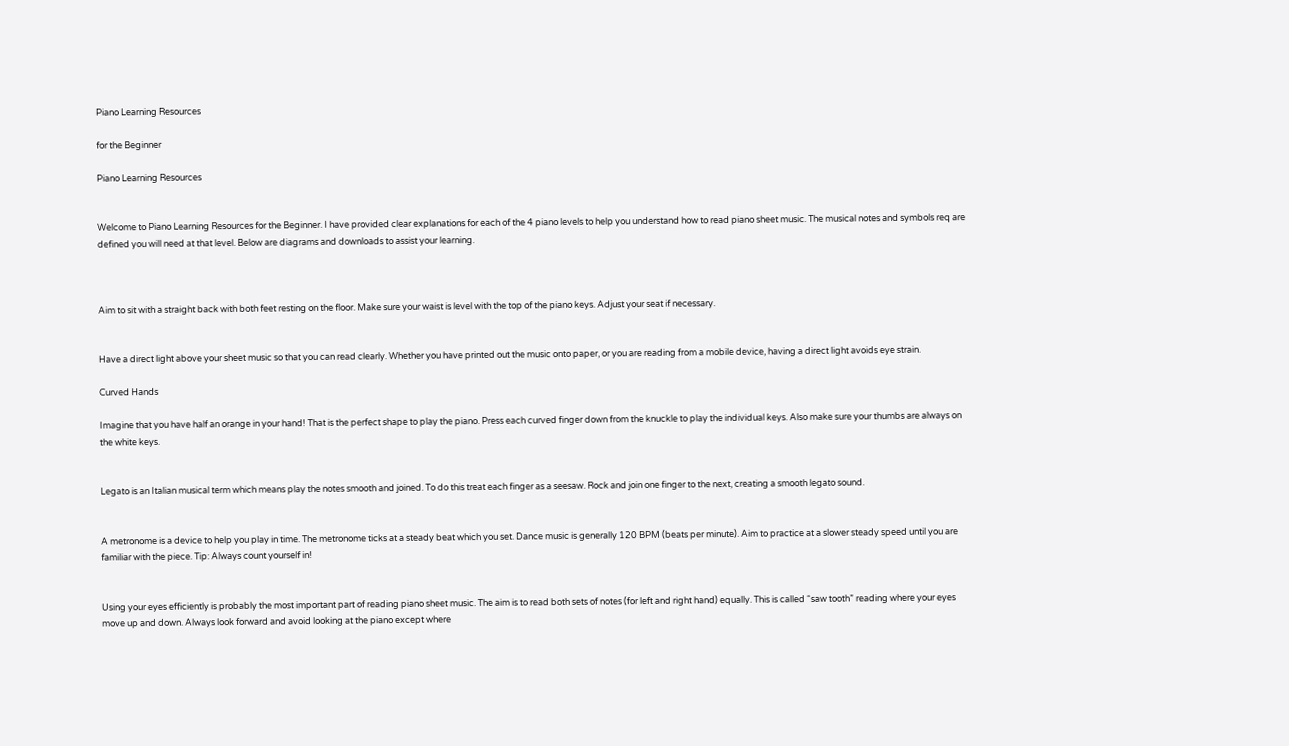Piano Learning Resources

for the Beginner

Piano Learning Resources


Welcome to Piano Learning Resources for the Beginner. I have provided clear explanations for each of the 4 piano levels to help you understand how to read piano sheet music. The musical notes and symbols req are defined you will need at that level. Below are diagrams and downloads to assist your learning.



Aim to sit with a straight back with both feet resting on the floor. Make sure your waist is level with the top of the piano keys. Adjust your seat if necessary.


Have a direct light above your sheet music so that you can read clearly. Whether you have printed out the music onto paper, or you are reading from a mobile device, having a direct light avoids eye strain.

Curved Hands

Imagine that you have half an orange in your hand! That is the perfect shape to play the piano. Press each curved finger down from the knuckle to play the individual keys. Also make sure your thumbs are always on the white keys.


Legato is an Italian musical term which means play the notes smooth and joined. To do this treat each finger as a seesaw. Rock and join one finger to the next, creating a smooth legato sound.


A metronome is a device to help you play in time. The metronome ticks at a steady beat which you set. Dance music is generally 120 BPM (beats per minute). Aim to practice at a slower steady speed until you are familiar with the piece. Tip: Always count yourself in!


Using your eyes efficiently is probably the most important part of reading piano sheet music. The aim is to read both sets of notes (for left and right hand) equally. This is called “saw tooth” reading where your eyes move up and down. Always look forward and avoid looking at the piano except where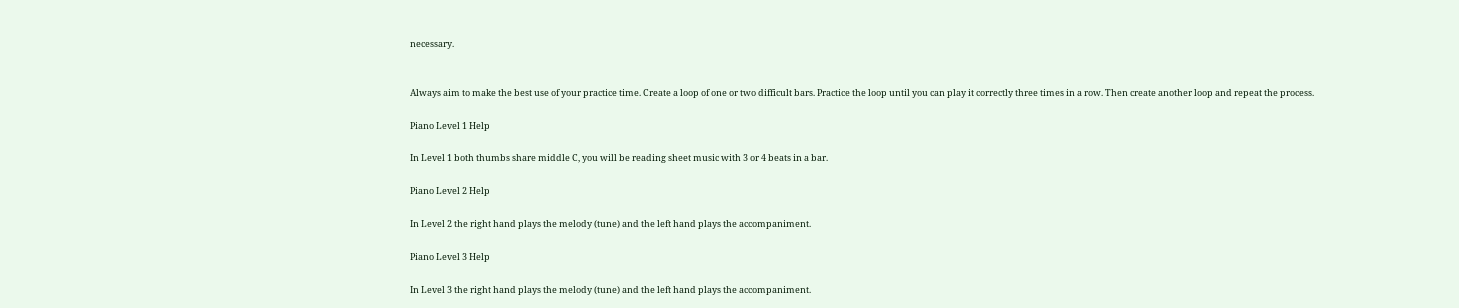necessary.


Always aim to make the best use of your practice time. Create a loop of one or two difficult bars. Practice the loop until you can play it correctly three times in a row. Then create another loop and repeat the process.

Piano Level 1 Help

In Level 1 both thumbs share middle C, you will be reading sheet music with 3 or 4 beats in a bar.

Piano Level 2 Help

In Level 2 the right hand plays the melody (tune) and the left hand plays the accompaniment.

Piano Level 3 Help

In Level 3 the right hand plays the melody (tune) and the left hand plays the accompaniment.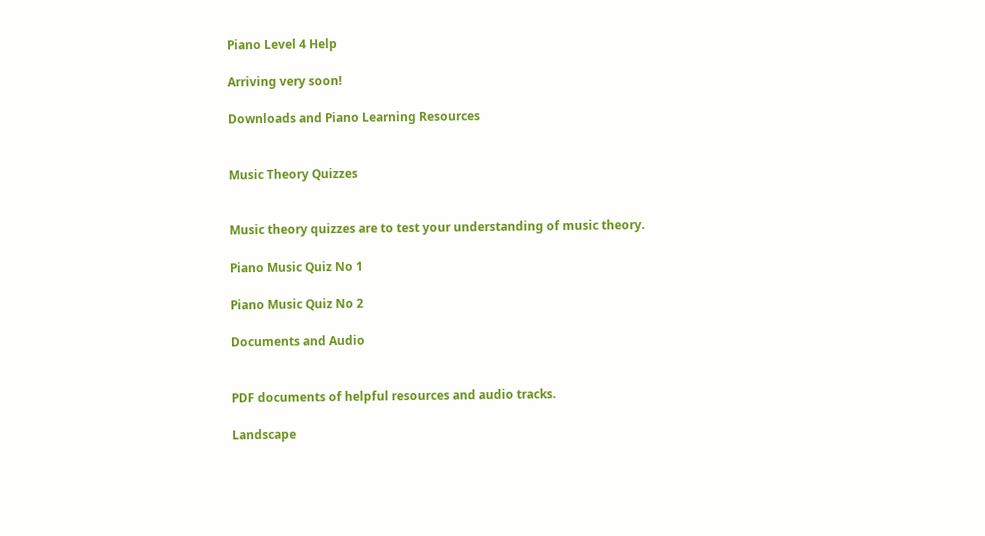Piano Level 4 Help

Arriving very soon!

Downloads and Piano Learning Resources


Music Theory Quizzes


Music theory quizzes are to test your understanding of music theory.

Piano Music Quiz No 1

Piano Music Quiz No 2

Documents and Audio


PDF documents of helpful resources and audio tracks.

Landscape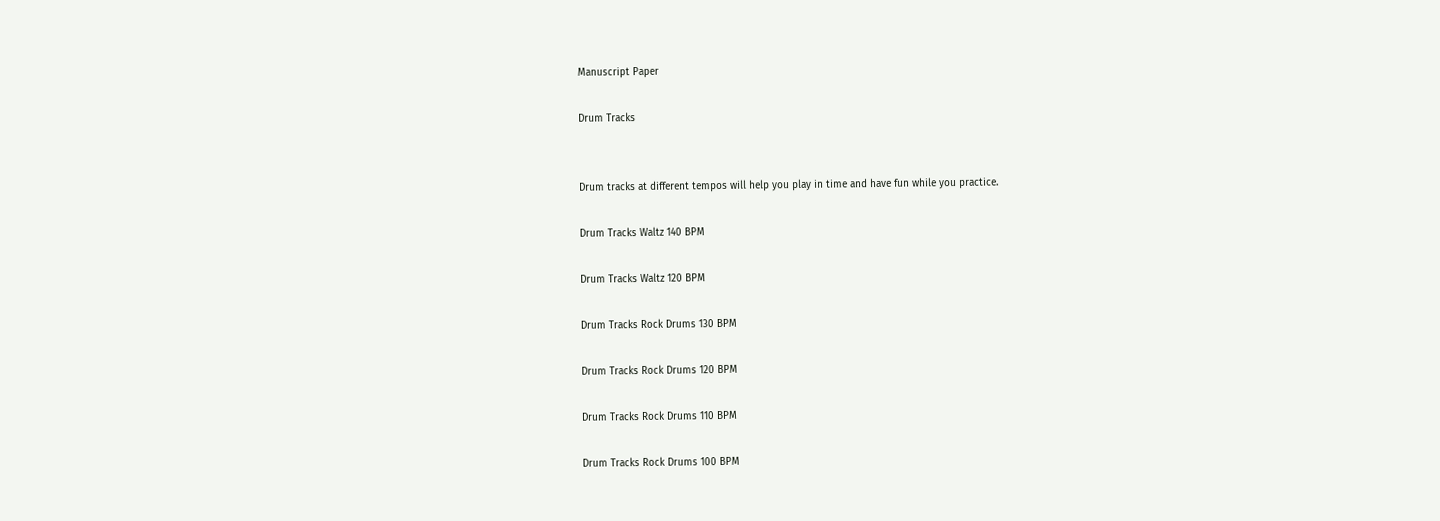Manuscript Paper

Drum Tracks


Drum tracks at different tempos will help you play in time and have fun while you practice.

Drum Tracks Waltz 140 BPM

Drum Tracks Waltz 120 BPM

Drum Tracks Rock Drums 130 BPM

Drum Tracks Rock Drums 120 BPM

Drum Tracks Rock Drums 110 BPM

Drum Tracks Rock Drums 100 BPM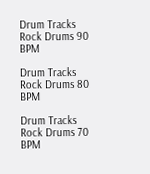Drum Tracks Rock Drums 90 BPM

Drum Tracks Rock Drums 80 BPM

Drum Tracks Rock Drums 70 BPM